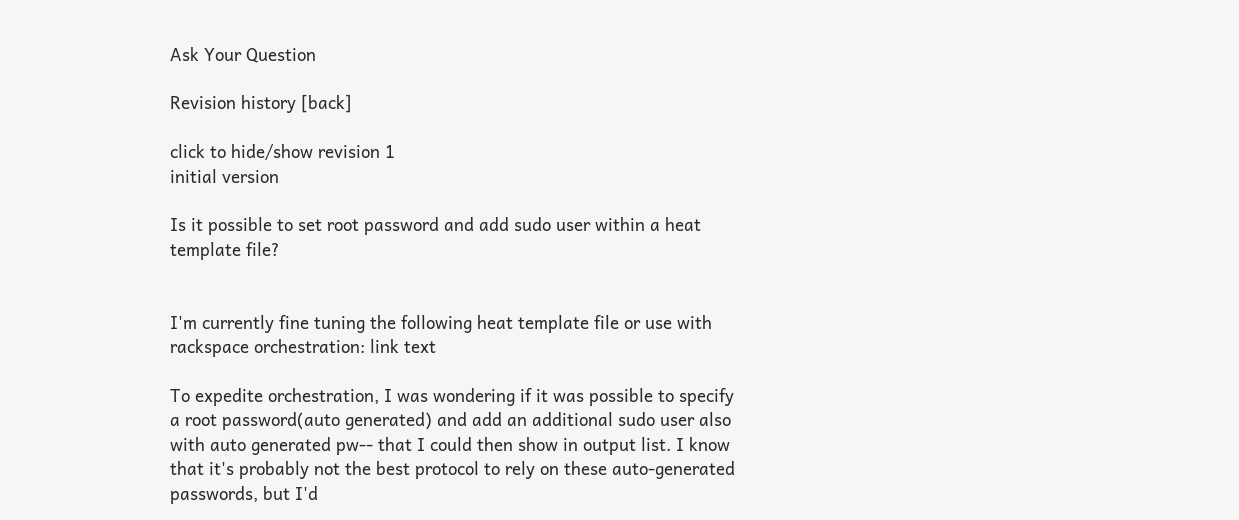Ask Your Question

Revision history [back]

click to hide/show revision 1
initial version

Is it possible to set root password and add sudo user within a heat template file?


I'm currently fine tuning the following heat template file or use with rackspace orchestration: link text

To expedite orchestration, I was wondering if it was possible to specify a root password(auto generated) and add an additional sudo user also with auto generated pw-- that I could then show in output list. I know that it's probably not the best protocol to rely on these auto-generated passwords, but I'd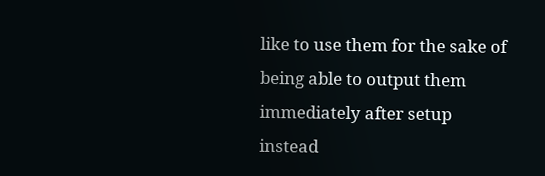like to use them for the sake of being able to output them immediately after setup instead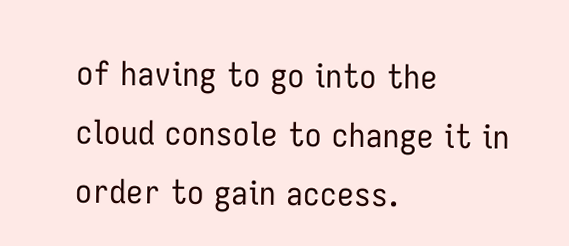of having to go into the cloud console to change it in order to gain access.